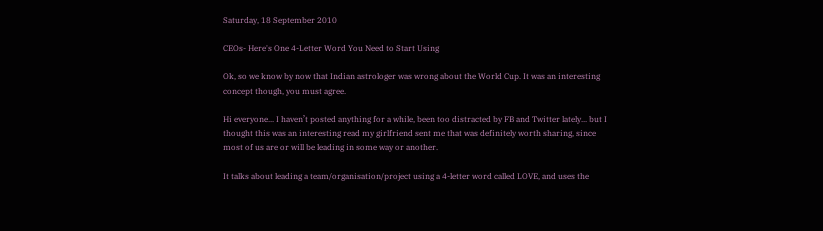Saturday, 18 September 2010

CEOs- Here's One 4-Letter Word You Need to Start Using

Ok, so we know by now that Indian astrologer was wrong about the World Cup. It was an interesting concept though, you must agree.

Hi everyone... I haven’t posted anything for a while, been too distracted by FB and Twitter lately... but I thought this was an interesting read my girlfriend sent me that was definitely worth sharing, since most of us are or will be leading in some way or another.

It talks about leading a team/organisation/project using a 4-letter word called LOVE, and uses the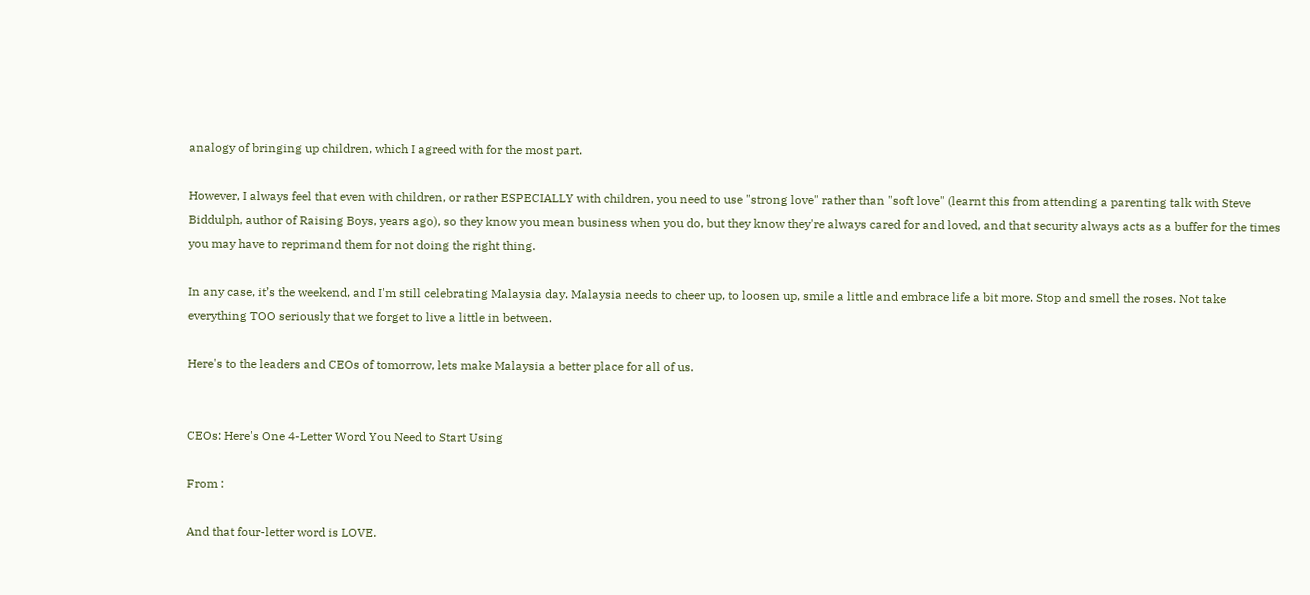analogy of bringing up children, which I agreed with for the most part.

However, I always feel that even with children, or rather ESPECIALLY with children, you need to use "strong love" rather than "soft love" (learnt this from attending a parenting talk with Steve Biddulph, author of Raising Boys, years ago), so they know you mean business when you do, but they know they're always cared for and loved, and that security always acts as a buffer for the times you may have to reprimand them for not doing the right thing.

In any case, it’s the weekend, and I'm still celebrating Malaysia day. Malaysia needs to cheer up, to loosen up, smile a little and embrace life a bit more. Stop and smell the roses. Not take everything TOO seriously that we forget to live a little in between.

Here's to the leaders and CEOs of tomorrow, lets make Malaysia a better place for all of us.


CEOs: Here's One 4-Letter Word You Need to Start Using

From :

And that four-letter word is LOVE.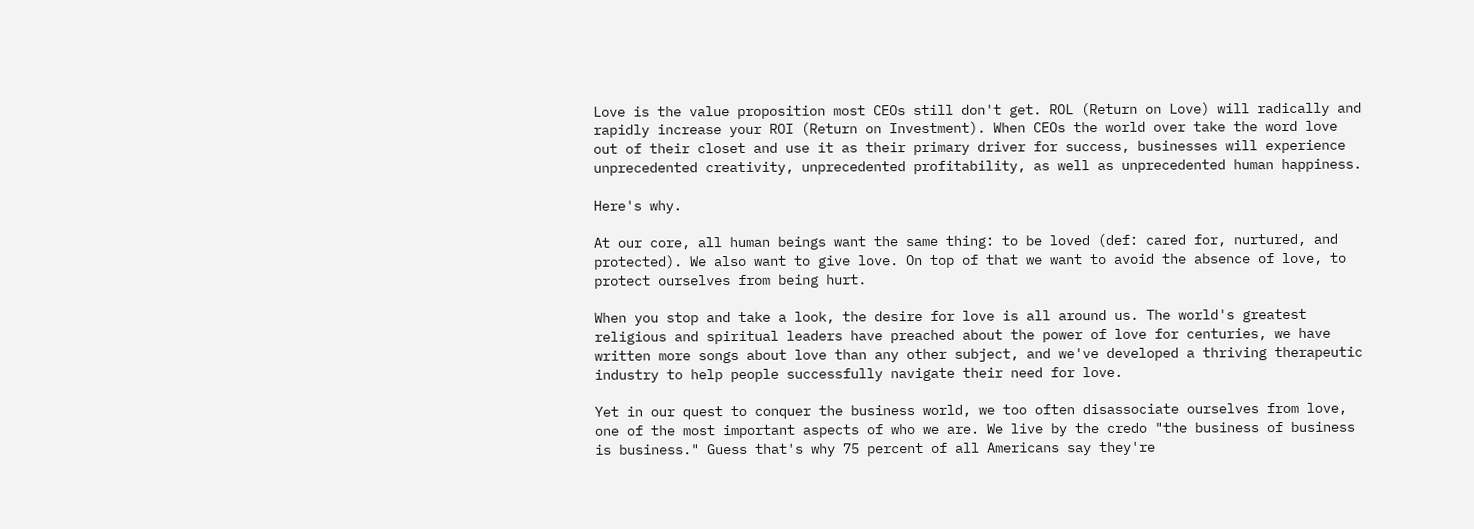Love is the value proposition most CEOs still don't get. ROL (Return on Love) will radically and rapidly increase your ROI (Return on Investment). When CEOs the world over take the word love out of their closet and use it as their primary driver for success, businesses will experience unprecedented creativity, unprecedented profitability, as well as unprecedented human happiness.

Here's why.

At our core, all human beings want the same thing: to be loved (def: cared for, nurtured, and protected). We also want to give love. On top of that we want to avoid the absence of love, to protect ourselves from being hurt.

When you stop and take a look, the desire for love is all around us. The world's greatest religious and spiritual leaders have preached about the power of love for centuries, we have written more songs about love than any other subject, and we've developed a thriving therapeutic industry to help people successfully navigate their need for love.

Yet in our quest to conquer the business world, we too often disassociate ourselves from love, one of the most important aspects of who we are. We live by the credo "the business of business is business." Guess that's why 75 percent of all Americans say they're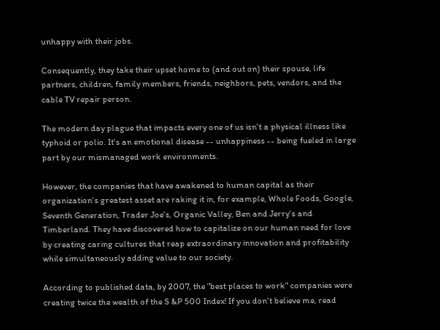unhappy with their jobs.

Consequently, they take their upset home to (and out on) their spouse, life partners, children, family members, friends, neighbors, pets, vendors, and the cable TV repair person.

The modern day plague that impacts every one of us isn't a physical illness like typhoid or polio. It's an emotional disease -- unhappiness -- being fueled in large part by our mismanaged work environments.

However, the companies that have awakened to human capital as their organization's greatest asset are raking it in, for example, Whole Foods, Google, Seventh Generation, Trader Joe's, Organic Valley, Ben and Jerry's and Timberland. They have discovered how to capitalize on our human need for love by creating caring cultures that reap extraordinary innovation and profitability while simultaneously adding value to our society.

According to published data, by 2007, the "best places to work" companies were creating twice the wealth of the S &P 500 Index! If you don't believe me, read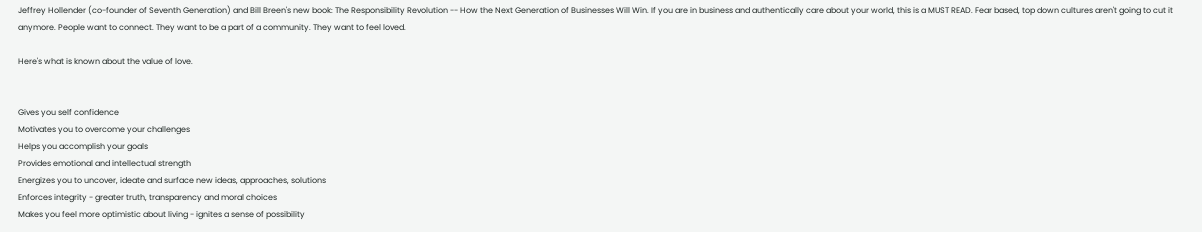Jeffrey Hollender (co-founder of Seventh Generation) and Bill Breen's new book: The Responsibility Revolution -- How the Next Generation of Businesses Will Win. If you are in business and authentically care about your world, this is a MUST READ. Fear based, top down cultures aren't going to cut it anymore. People want to connect. They want to be a part of a community. They want to feel loved.

Here's what is known about the value of love.


Gives you self confidence
Motivates you to overcome your challenges
Helps you accomplish your goals
Provides emotional and intellectual strength
Energizes you to uncover, ideate and surface new ideas, approaches, solutions
Enforces integrity - greater truth, transparency and moral choices
Makes you feel more optimistic about living - ignites a sense of possibility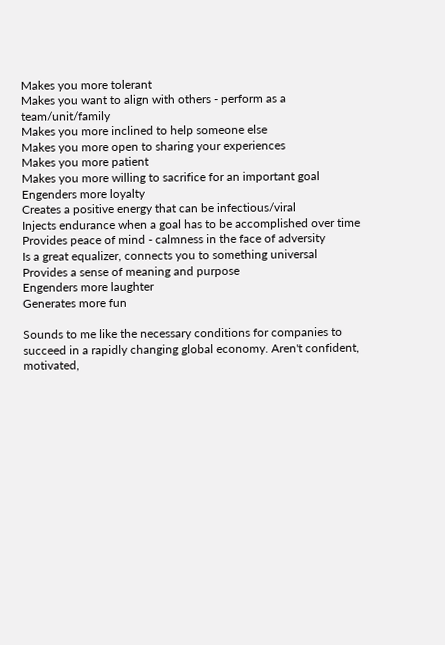Makes you more tolerant
Makes you want to align with others - perform as a team/unit/family
Makes you more inclined to help someone else
Makes you more open to sharing your experiences
Makes you more patient
Makes you more willing to sacrifice for an important goal
Engenders more loyalty
Creates a positive energy that can be infectious/viral
Injects endurance when a goal has to be accomplished over time
Provides peace of mind - calmness in the face of adversity
Is a great equalizer, connects you to something universal
Provides a sense of meaning and purpose
Engenders more laughter
Generates more fun

Sounds to me like the necessary conditions for companies to succeed in a rapidly changing global economy. Aren't confident, motivated,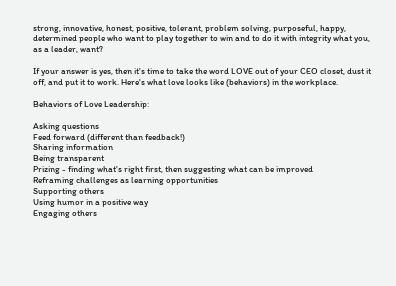strong, innovative, honest, positive, tolerant, problem solving, purposeful, happy, determined people who want to play together to win and to do it with integrity what you, as a leader, want?

If your answer is yes, then it's time to take the word LOVE out of your CEO closet, dust it off, and put it to work. Here's what love looks like (behaviors) in the workplace.

Behaviors of Love Leadership:

Asking questions
Feed forward (different than feedback!)
Sharing information
Being transparent
Prizing - finding what's right first, then suggesting what can be improved
Reframing challenges as learning opportunities
Supporting others
Using humor in a positive way
Engaging others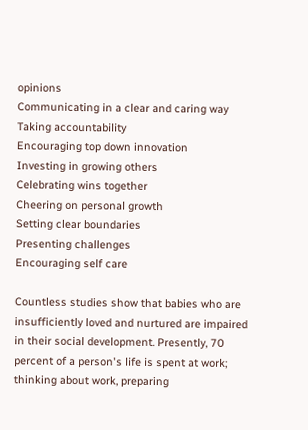opinions
Communicating in a clear and caring way
Taking accountability
Encouraging top down innovation
Investing in growing others
Celebrating wins together
Cheering on personal growth
Setting clear boundaries
Presenting challenges
Encouraging self care

Countless studies show that babies who are insufficiently loved and nurtured are impaired in their social development. Presently, 70 percent of a person's life is spent at work; thinking about work, preparing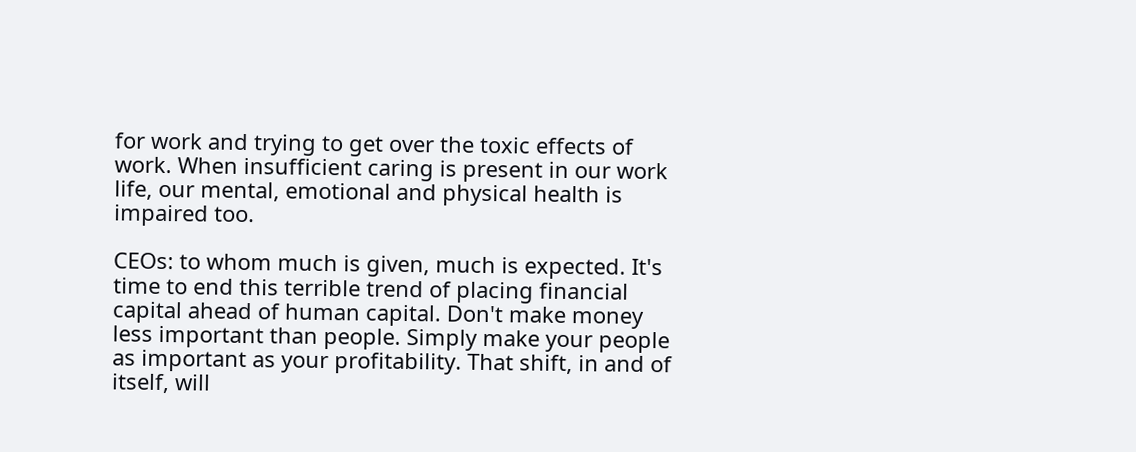for work and trying to get over the toxic effects of work. When insufficient caring is present in our work life, our mental, emotional and physical health is impaired too.

CEOs: to whom much is given, much is expected. It's time to end this terrible trend of placing financial capital ahead of human capital. Don't make money less important than people. Simply make your people as important as your profitability. That shift, in and of itself, will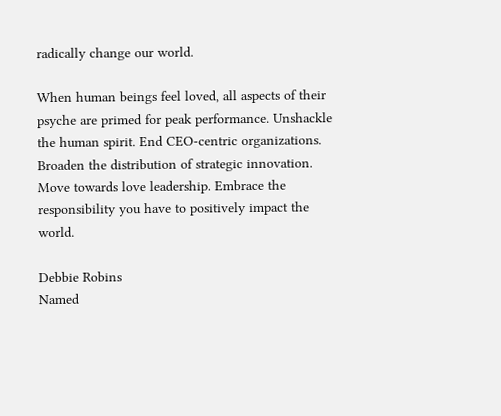radically change our world.

When human beings feel loved, all aspects of their psyche are primed for peak performance. Unshackle the human spirit. End CEO-centric organizations. Broaden the distribution of strategic innovation. Move towards love leadership. Embrace the responsibility you have to positively impact the world.

Debbie Robins
Named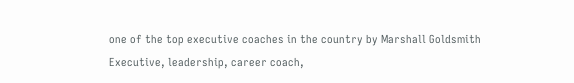one of the top executive coaches in the country by Marshall Goldsmith
Executive, leadership, career coach,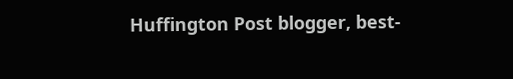Huffington Post blogger, best-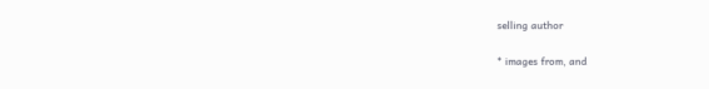selling author

* images from, and